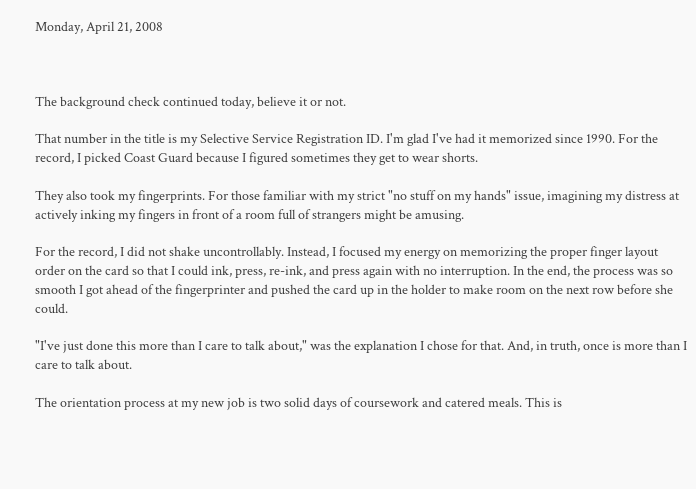Monday, April 21, 2008



The background check continued today, believe it or not.

That number in the title is my Selective Service Registration ID. I'm glad I've had it memorized since 1990. For the record, I picked Coast Guard because I figured sometimes they get to wear shorts.

They also took my fingerprints. For those familiar with my strict "no stuff on my hands" issue, imagining my distress at actively inking my fingers in front of a room full of strangers might be amusing.

For the record, I did not shake uncontrollably. Instead, I focused my energy on memorizing the proper finger layout order on the card so that I could ink, press, re-ink, and press again with no interruption. In the end, the process was so smooth I got ahead of the fingerprinter and pushed the card up in the holder to make room on the next row before she could.

"I've just done this more than I care to talk about," was the explanation I chose for that. And, in truth, once is more than I care to talk about.

The orientation process at my new job is two solid days of coursework and catered meals. This is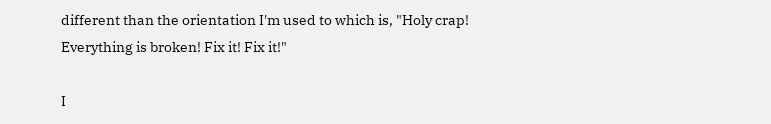different than the orientation I'm used to which is, "Holy crap! Everything is broken! Fix it! Fix it!"

I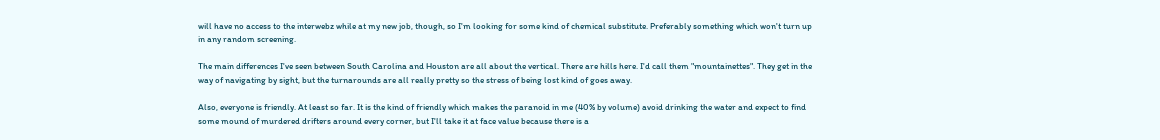will have no access to the interwebz while at my new job, though, so I'm looking for some kind of chemical substitute. Preferably something which won't turn up in any random screening.

The main differences I've seen between South Carolina and Houston are all about the vertical. There are hills here. I'd call them "mountainettes". They get in the way of navigating by sight, but the turnarounds are all really pretty so the stress of being lost kind of goes away.

Also, everyone is friendly. At least so far. It is the kind of friendly which makes the paranoid in me (40% by volume) avoid drinking the water and expect to find some mound of murdered drifters around every corner, but I'll take it at face value because there is a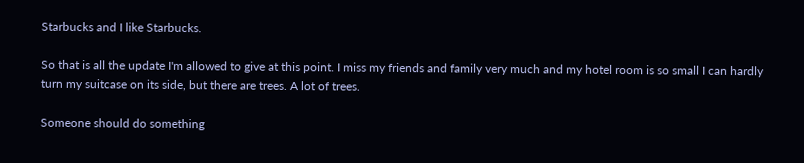Starbucks and I like Starbucks.

So that is all the update I'm allowed to give at this point. I miss my friends and family very much and my hotel room is so small I can hardly turn my suitcase on its side, but there are trees. A lot of trees.

Someone should do something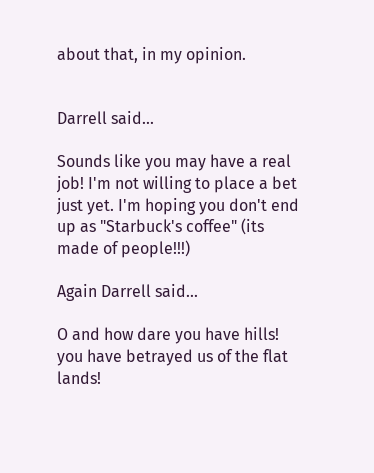about that, in my opinion.


Darrell said...

Sounds like you may have a real job! I'm not willing to place a bet just yet. I'm hoping you don't end up as "Starbuck's coffee" (its made of people!!!)

Again Darrell said...

O and how dare you have hills! you have betrayed us of the flat lands!